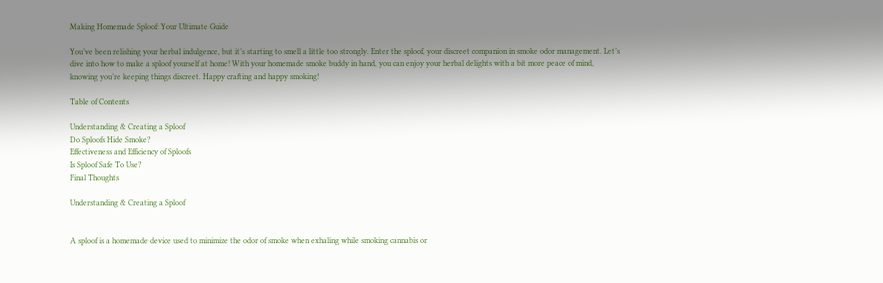Making Homemade Sploof: Your Ultimate Guide

You’ve been relishing your herbal indulgence, but it’s starting to smell a little too strongly. Enter the sploof, your discreet companion in smoke odor management. Let’s dive into how to make a sploof yourself at home! With your homemade smoke buddy in hand, you can enjoy your herbal delights with a bit more peace of mind, knowing you’re keeping things discreet. Happy crafting and happy smoking!

Table of Contents

Understanding & Creating a Sploof
Do Sploofs Hide Smoke?
Effectiveness and Efficiency of Sploofs
Is Sploof Safe To Use?
Final Thoughts

Understanding & Creating a Sploof


A sploof is a homemade device used to minimize the odor of smoke when exhaling while smoking cannabis or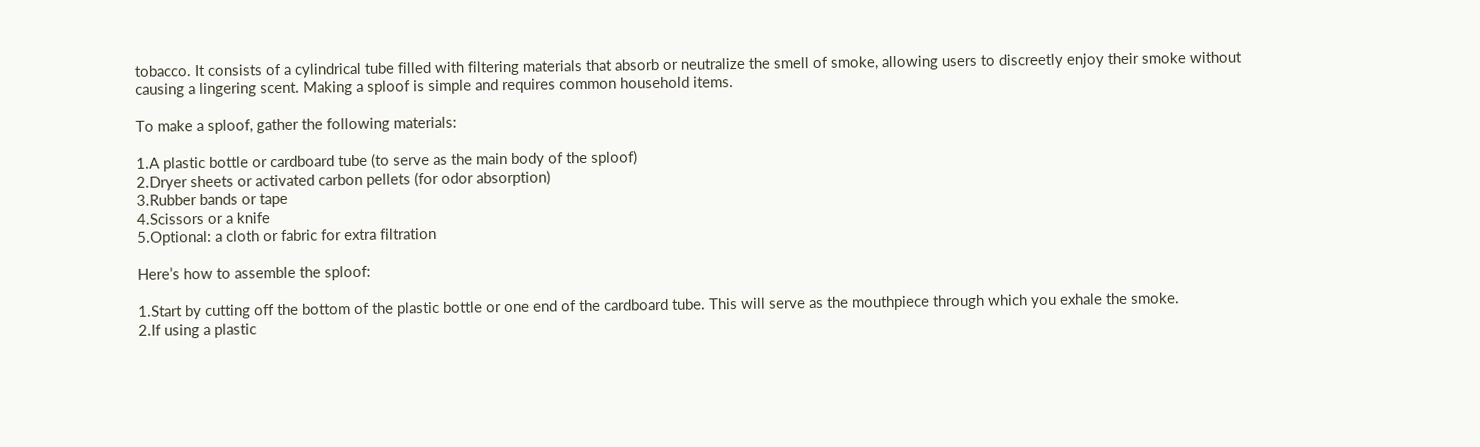tobacco. It consists of a cylindrical tube filled with filtering materials that absorb or neutralize the smell of smoke, allowing users to discreetly enjoy their smoke without causing a lingering scent. Making a sploof is simple and requires common household items.

To make a sploof, gather the following materials:

1.A plastic bottle or cardboard tube (to serve as the main body of the sploof)
2.Dryer sheets or activated carbon pellets (for odor absorption)
3.Rubber bands or tape
4.Scissors or a knife
5.Optional: a cloth or fabric for extra filtration

Here’s how to assemble the sploof:

1.Start by cutting off the bottom of the plastic bottle or one end of the cardboard tube. This will serve as the mouthpiece through which you exhale the smoke.
2.If using a plastic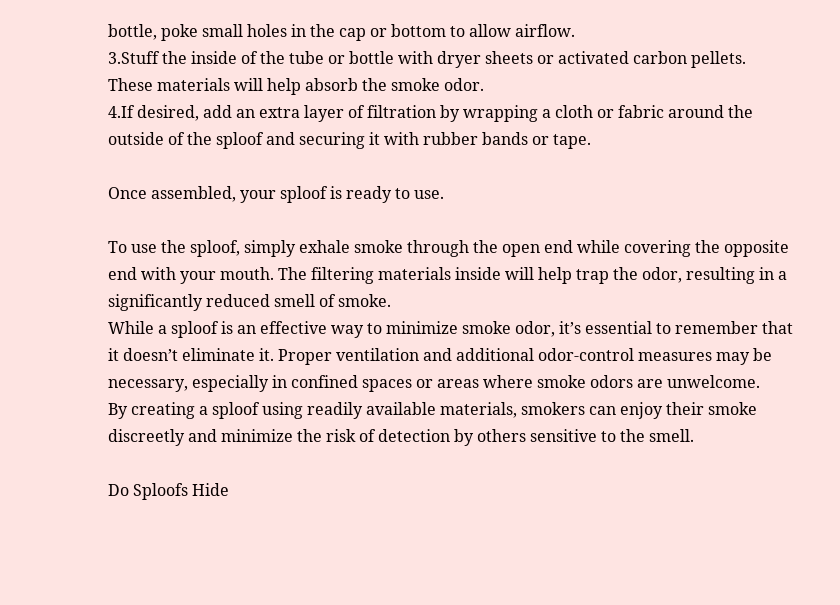bottle, poke small holes in the cap or bottom to allow airflow.
3.Stuff the inside of the tube or bottle with dryer sheets or activated carbon pellets. These materials will help absorb the smoke odor.
4.If desired, add an extra layer of filtration by wrapping a cloth or fabric around the outside of the sploof and securing it with rubber bands or tape.

Once assembled, your sploof is ready to use.

To use the sploof, simply exhale smoke through the open end while covering the opposite end with your mouth. The filtering materials inside will help trap the odor, resulting in a significantly reduced smell of smoke.
While a sploof is an effective way to minimize smoke odor, it’s essential to remember that it doesn’t eliminate it. Proper ventilation and additional odor-control measures may be necessary, especially in confined spaces or areas where smoke odors are unwelcome.
By creating a sploof using readily available materials, smokers can enjoy their smoke discreetly and minimize the risk of detection by others sensitive to the smell.

Do Sploofs Hide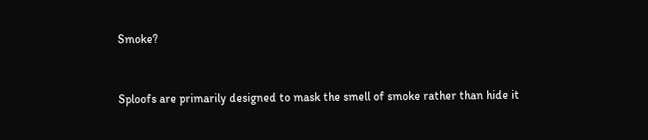Smoke?


Sploofs are primarily designed to mask the smell of smoke rather than hide it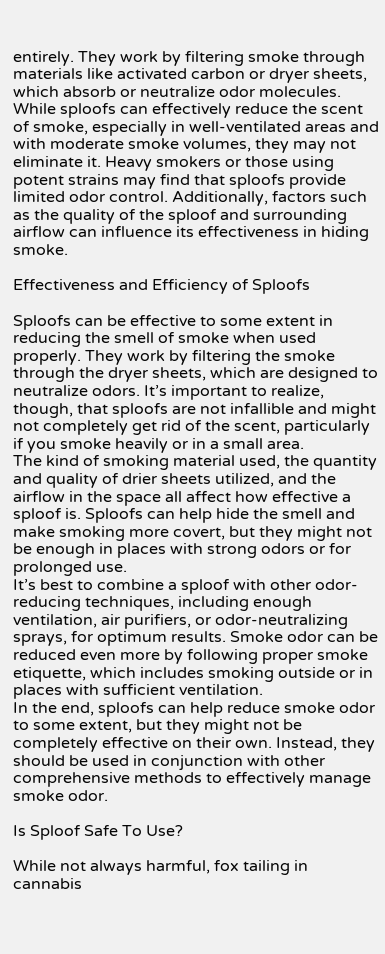entirely. They work by filtering smoke through materials like activated carbon or dryer sheets, which absorb or neutralize odor molecules. While sploofs can effectively reduce the scent of smoke, especially in well-ventilated areas and with moderate smoke volumes, they may not eliminate it. Heavy smokers or those using potent strains may find that sploofs provide limited odor control. Additionally, factors such as the quality of the sploof and surrounding airflow can influence its effectiveness in hiding smoke.

Effectiveness and Efficiency of Sploofs

Sploofs can be effective to some extent in reducing the smell of smoke when used properly. They work by filtering the smoke through the dryer sheets, which are designed to neutralize odors. It’s important to realize, though, that sploofs are not infallible and might not completely get rid of the scent, particularly if you smoke heavily or in a small area.
The kind of smoking material used, the quantity and quality of drier sheets utilized, and the airflow in the space all affect how effective a sploof is. Sploofs can help hide the smell and make smoking more covert, but they might not be enough in places with strong odors or for prolonged use.
It’s best to combine a sploof with other odor-reducing techniques, including enough ventilation, air purifiers, or odor-neutralizing sprays, for optimum results. Smoke odor can be reduced even more by following proper smoke etiquette, which includes smoking outside or in places with sufficient ventilation.
In the end, sploofs can help reduce smoke odor to some extent, but they might not be completely effective on their own. Instead, they should be used in conjunction with other comprehensive methods to effectively manage smoke odor.

Is Sploof Safe To Use?

While not always harmful, fox tailing in cannabis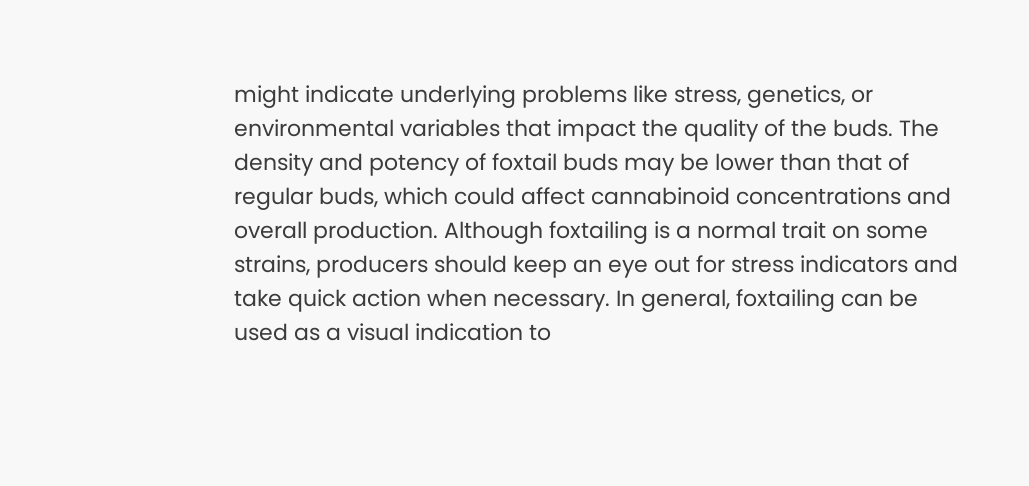might indicate underlying problems like stress, genetics, or environmental variables that impact the quality of the buds. The density and potency of foxtail buds may be lower than that of regular buds, which could affect cannabinoid concentrations and overall production. Although foxtailing is a normal trait on some strains, producers should keep an eye out for stress indicators and take quick action when necessary. In general, foxtailing can be used as a visual indication to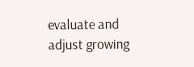evaluate and adjust growing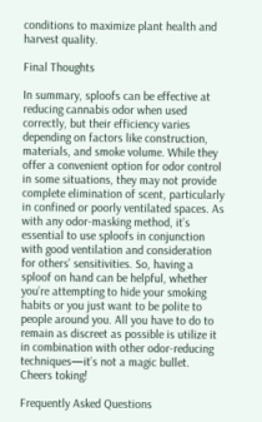conditions to maximize plant health and harvest quality.

Final Thoughts

In summary, sploofs can be effective at reducing cannabis odor when used correctly, but their efficiency varies depending on factors like construction, materials, and smoke volume. While they offer a convenient option for odor control in some situations, they may not provide complete elimination of scent, particularly in confined or poorly ventilated spaces. As with any odor-masking method, it’s essential to use sploofs in conjunction with good ventilation and consideration for others’ sensitivities. So, having a sploof on hand can be helpful, whether you’re attempting to hide your smoking habits or you just want to be polite to people around you. All you have to do to remain as discreet as possible is utilize it in combination with other odor-reducing techniques—it’s not a magic bullet. Cheers toking!

Frequently Asked Questions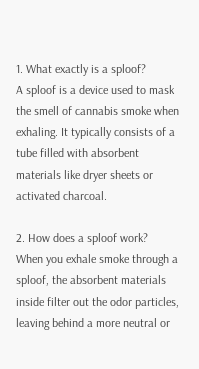1. What exactly is a sploof?
A sploof is a device used to mask the smell of cannabis smoke when exhaling. It typically consists of a tube filled with absorbent materials like dryer sheets or activated charcoal.

2. How does a sploof work?
When you exhale smoke through a sploof, the absorbent materials inside filter out the odor particles, leaving behind a more neutral or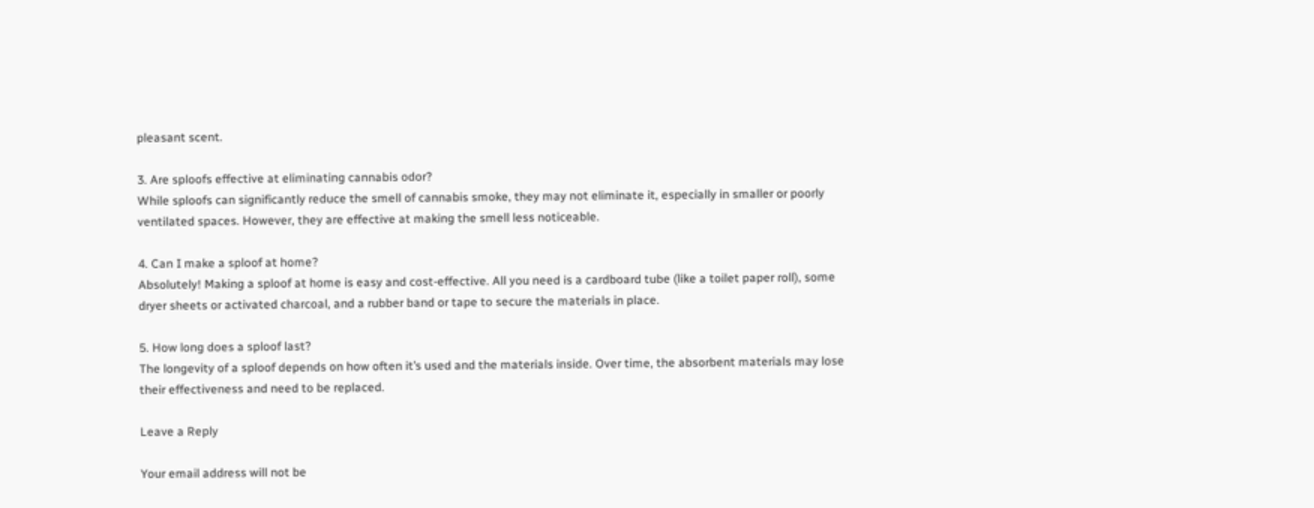pleasant scent.

3. Are sploofs effective at eliminating cannabis odor?
While sploofs can significantly reduce the smell of cannabis smoke, they may not eliminate it, especially in smaller or poorly ventilated spaces. However, they are effective at making the smell less noticeable.

4. Can I make a sploof at home?
Absolutely! Making a sploof at home is easy and cost-effective. All you need is a cardboard tube (like a toilet paper roll), some dryer sheets or activated charcoal, and a rubber band or tape to secure the materials in place.

5. How long does a sploof last?
The longevity of a sploof depends on how often it’s used and the materials inside. Over time, the absorbent materials may lose their effectiveness and need to be replaced.

Leave a Reply

Your email address will not be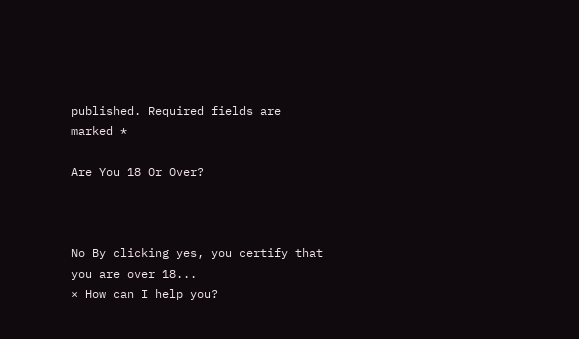published. Required fields are marked *

Are You 18 Or Over?



No By clicking yes, you certify that you are over 18...
× How can I help you?